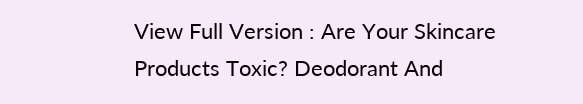View Full Version : Are Your Skincare Products Toxic? Deodorant And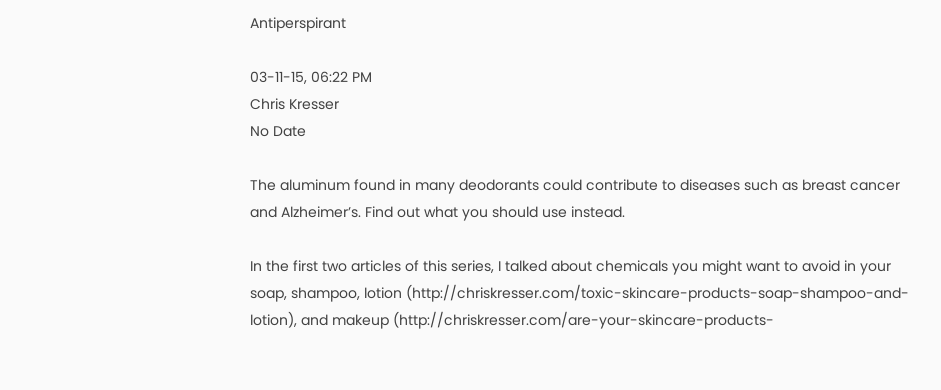Antiperspirant

03-11-15, 06:22 PM
Chris Kresser
No Date

The aluminum found in many deodorants could contribute to diseases such as breast cancer and Alzheimer’s. Find out what you should use instead.

In the first two articles of this series, I talked about chemicals you might want to avoid in your soap, shampoo, lotion (http://chriskresser.com/toxic-skincare-products-soap-shampoo-and-lotion), and makeup (http://chriskresser.com/are-your-skincare-products-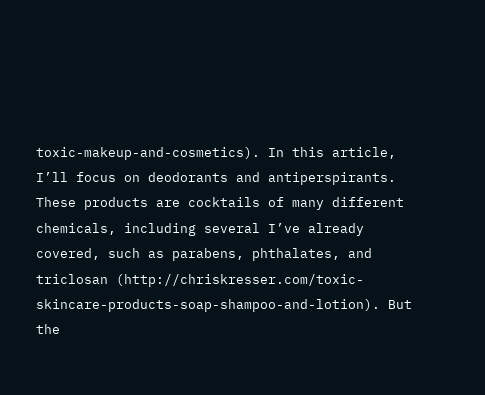toxic-makeup-and-cosmetics). In this article, I’ll focus on deodorants and antiperspirants. These products are cocktails of many different chemicals, including several I’ve already covered, such as parabens, phthalates, and triclosan (http://chriskresser.com/toxic-skincare-products-soap-shampoo-and-lotion). But the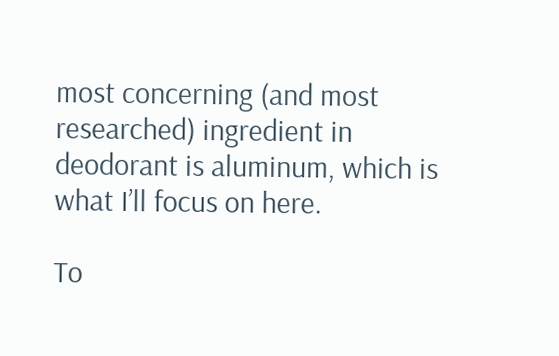most concerning (and most researched) ingredient in deodorant is aluminum, which is what I’ll focus on here.

To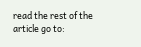read the rest of the article go to: